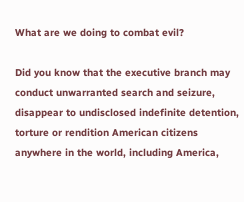What are we doing to combat evil?

Did you know that the executive branch may conduct unwarranted search and seizure, disappear to undisclosed indefinite detention, torture or rendition American citizens anywhere in the world, including America,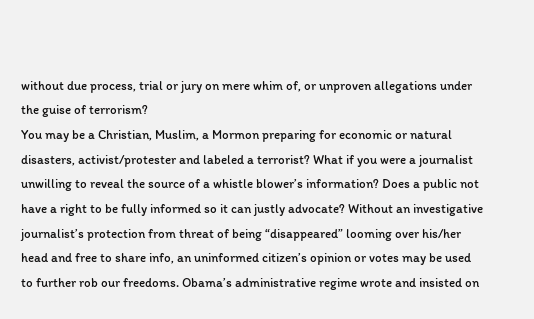without due process, trial or jury on mere whim of, or unproven allegations under the guise of terrorism?
You may be a Christian, Muslim, a Mormon preparing for economic or natural disasters, activist/protester and labeled a terrorist? What if you were a journalist unwilling to reveal the source of a whistle blower’s information? Does a public not have a right to be fully informed so it can justly advocate? Without an investigative journalist’s protection from threat of being “disappeared” looming over his/her head and free to share info, an uninformed citizen’s opinion or votes may be used to further rob our freedoms. Obama’s administrative regime wrote and insisted on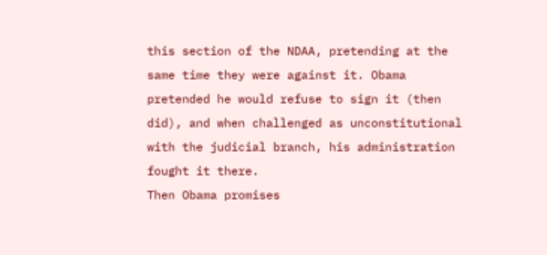this section of the NDAA, pretending at the same time they were against it. Obama pretended he would refuse to sign it (then did), and when challenged as unconstitutional with the judicial branch, his administration fought it there.
Then Obama promises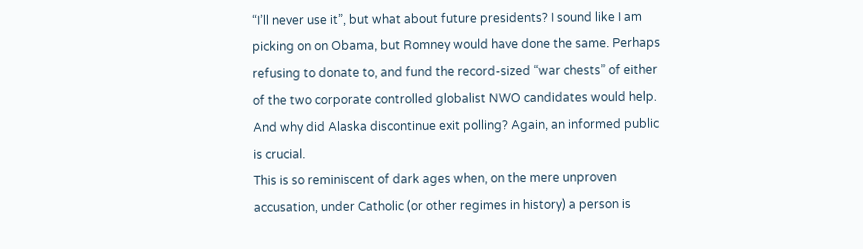“I’ll never use it”, but what about future presidents? I sound like I am picking on on Obama, but Romney would have done the same. Perhaps refusing to donate to, and fund the record-sized “war chests” of either of the two corporate controlled globalist NWO candidates would help.
And why did Alaska discontinue exit polling? Again, an informed public is crucial.
This is so reminiscent of dark ages when, on the mere unproven accusation, under Catholic (or other regimes in history) a person is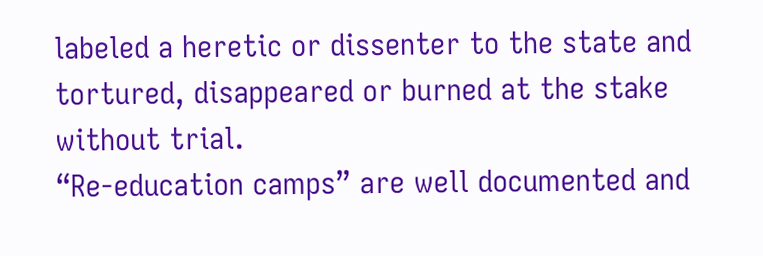labeled a heretic or dissenter to the state and tortured, disappeared or burned at the stake without trial.
“Re-education camps” are well documented and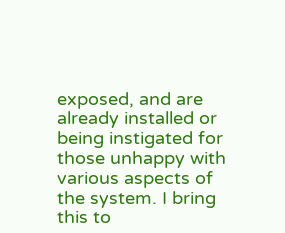exposed, and are already installed or being instigated for those unhappy with various aspects of the system. I bring this to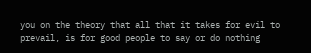you on the theory that all that it takes for evil to prevail, is for good people to say or do nothing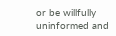or be willfully uninformed and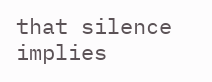that silence implies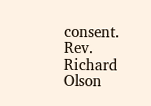consent.
Rev. Richard Olson